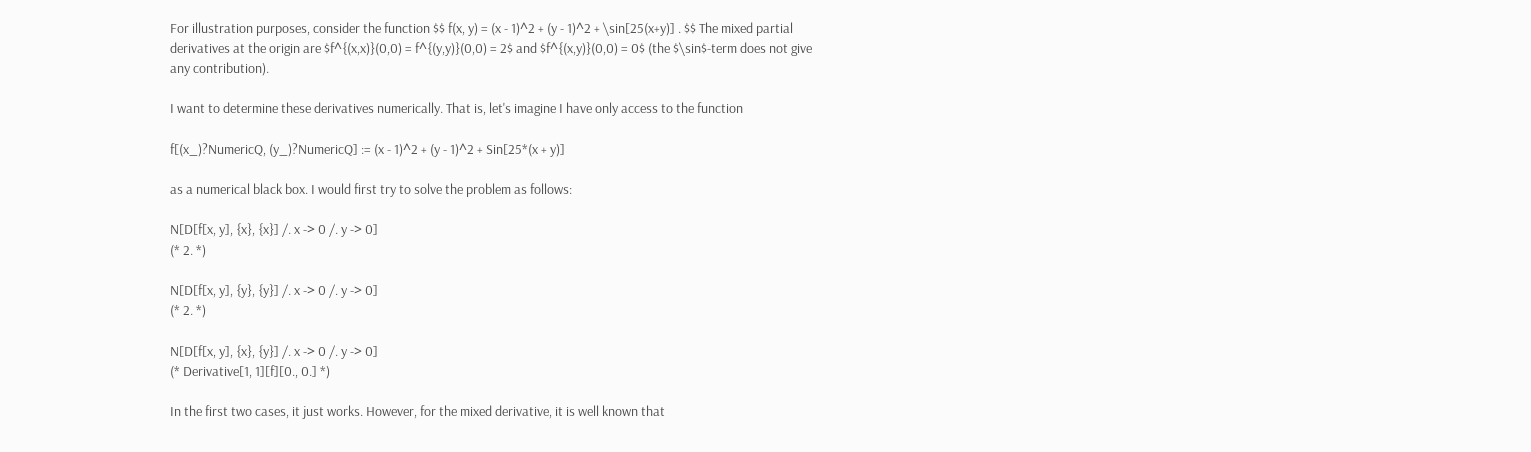For illustration purposes, consider the function $$ f(x, y) = (x - 1)^2 + (y - 1)^2 + \sin[25(x+y)] . $$ The mixed partial derivatives at the origin are $f^{(x,x)}(0,0) = f^{(y,y)}(0,0) = 2$ and $f^{(x,y)}(0,0) = 0$ (the $\sin$-term does not give any contribution).

I want to determine these derivatives numerically. That is, let's imagine I have only access to the function

f[(x_)?NumericQ, (y_)?NumericQ] := (x - 1)^2 + (y - 1)^2 + Sin[25*(x + y)]

as a numerical black box. I would first try to solve the problem as follows:

N[D[f[x, y], {x}, {x}] /. x -> 0 /. y -> 0]
(* 2. *)

N[D[f[x, y], {y}, {y}] /. x -> 0 /. y -> 0]
(* 2. *)

N[D[f[x, y], {x}, {y}] /. x -> 0 /. y -> 0]
(* Derivative[1, 1][f][0., 0.] *)

In the first two cases, it just works. However, for the mixed derivative, it is well known that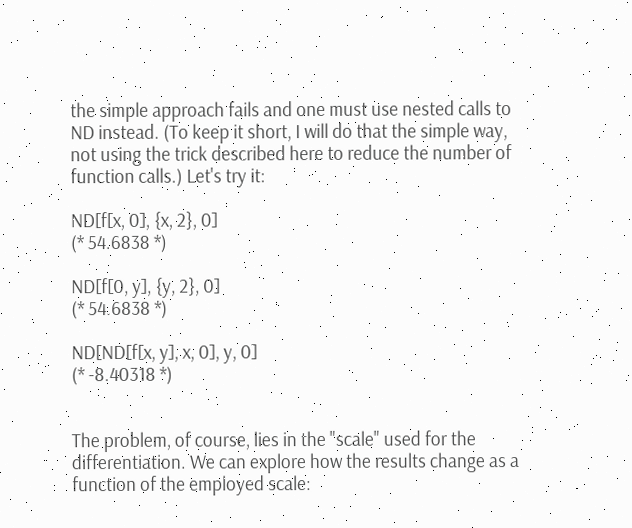the simple approach fails and one must use nested calls to ND instead. (To keep it short, I will do that the simple way, not using the trick described here to reduce the number of function calls.) Let's try it:

ND[f[x, 0], {x, 2}, 0]
(* 54.6838 *)

ND[f[0, y], {y, 2}, 0]
(* 54.6838 *)

ND[ND[f[x, y], x, 0], y, 0]
(* -8.40318 *)


The problem, of course, lies in the "scale" used for the differentiation. We can explore how the results change as a function of the employed scale: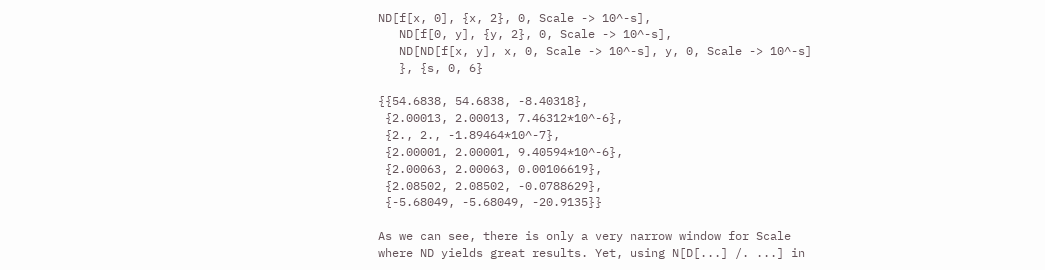ND[f[x, 0], {x, 2}, 0, Scale -> 10^-s],
   ND[f[0, y], {y, 2}, 0, Scale -> 10^-s],
   ND[ND[f[x, y], x, 0, Scale -> 10^-s], y, 0, Scale -> 10^-s]
   }, {s, 0, 6}

{{54.6838, 54.6838, -8.40318},
 {2.00013, 2.00013, 7.46312*10^-6},
 {2., 2., -1.89464*10^-7},
 {2.00001, 2.00001, 9.40594*10^-6},
 {2.00063, 2.00063, 0.00106619},
 {2.08502, 2.08502, -0.0788629},
 {-5.68049, -5.68049, -20.9135}}

As we can see, there is only a very narrow window for Scale where ND yields great results. Yet, using N[D[...] /. ...] in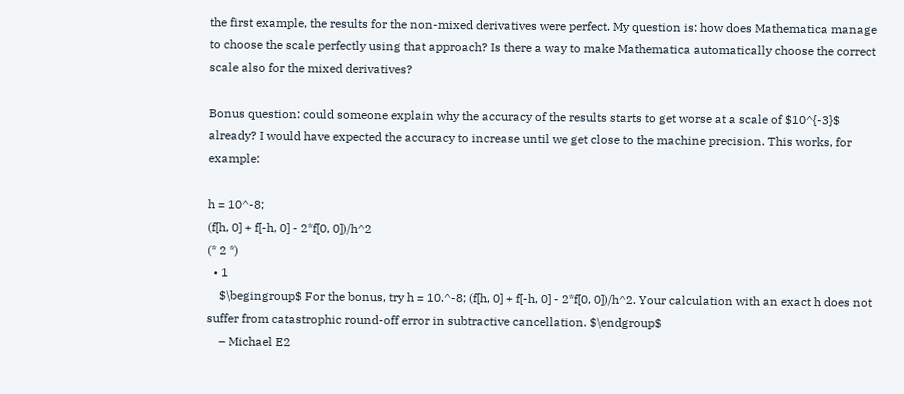the first example, the results for the non-mixed derivatives were perfect. My question is: how does Mathematica manage to choose the scale perfectly using that approach? Is there a way to make Mathematica automatically choose the correct scale also for the mixed derivatives?

Bonus question: could someone explain why the accuracy of the results starts to get worse at a scale of $10^{-3}$ already? I would have expected the accuracy to increase until we get close to the machine precision. This works, for example:

h = 10^-8;
(f[h, 0] + f[-h, 0] - 2*f[0, 0])/h^2
(* 2 *)
  • 1
    $\begingroup$ For the bonus, try h = 10.^-8; (f[h, 0] + f[-h, 0] - 2*f[0, 0])/h^2. Your calculation with an exact h does not suffer from catastrophic round-off error in subtractive cancellation. $\endgroup$
    – Michael E2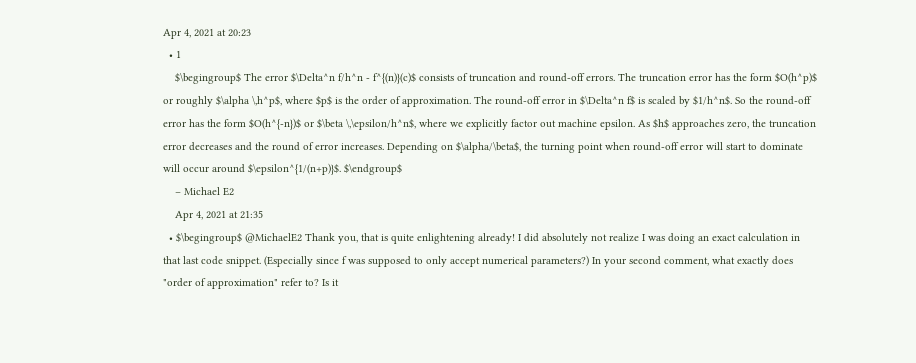Apr 4, 2021 at 20:23
  • 1
    $\begingroup$ The error $\Delta^n f/h^n - f^{(n)}(c)$ consists of truncation and round-off errors. The truncation error has the form $O(h^p)$ or roughly $\alpha \,h^p$, where $p$ is the order of approximation. The round-off error in $\Delta^n f$ is scaled by $1/h^n$. So the round-off error has the form $O(h^{-n})$ or $\beta \,\epsilon/h^n$, where we explicitly factor out machine epsilon. As $h$ approaches zero, the truncation error decreases and the round of error increases. Depending on $\alpha/\beta$, the turning point when round-off error will start to dominate will occur around $\epsilon^{1/(n+p)}$. $\endgroup$
    – Michael E2
    Apr 4, 2021 at 21:35
  • $\begingroup$ @MichaelE2 Thank you, that is quite enlightening already! I did absolutely not realize I was doing an exact calculation in that last code snippet. (Especially since f was supposed to only accept numerical parameters?) In your second comment, what exactly does "order of approximation" refer to? Is it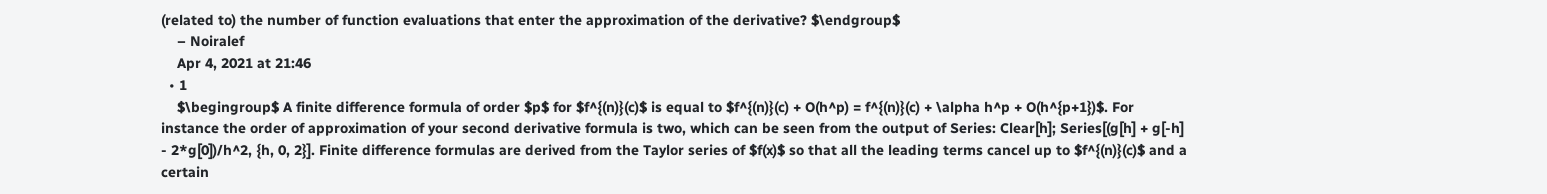(related to) the number of function evaluations that enter the approximation of the derivative? $\endgroup$
    – Noiralef
    Apr 4, 2021 at 21:46
  • 1
    $\begingroup$ A finite difference formula of order $p$ for $f^{(n)}(c)$ is equal to $f^{(n)}(c) + O(h^p) = f^{(n)}(c) + \alpha h^p + O(h^{p+1})$. For instance the order of approximation of your second derivative formula is two, which can be seen from the output of Series: Clear[h]; Series[(g[h] + g[-h] - 2*g[0])/h^2, {h, 0, 2}]. Finite difference formulas are derived from the Taylor series of $f(x)$ so that all the leading terms cancel up to $f^{(n)}(c)$ and a certain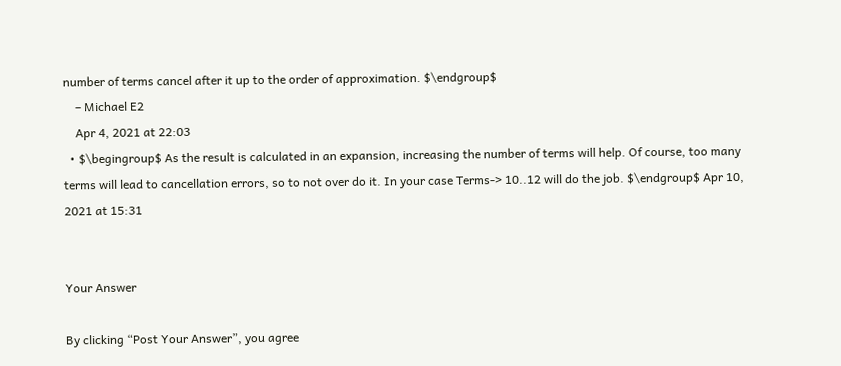number of terms cancel after it up to the order of approximation. $\endgroup$
    – Michael E2
    Apr 4, 2021 at 22:03
  • $\begingroup$ As the result is calculated in an expansion, increasing the number of terms will help. Of course, too many terms will lead to cancellation errors, so to not over do it. In your case Terms-> 10..12 will do the job. $\endgroup$ Apr 10, 2021 at 15:31


Your Answer

By clicking “Post Your Answer”, you agree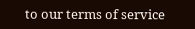to our terms of service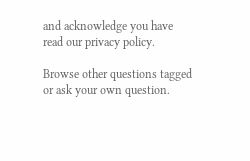and acknowledge you have read our privacy policy.

Browse other questions tagged or ask your own question.